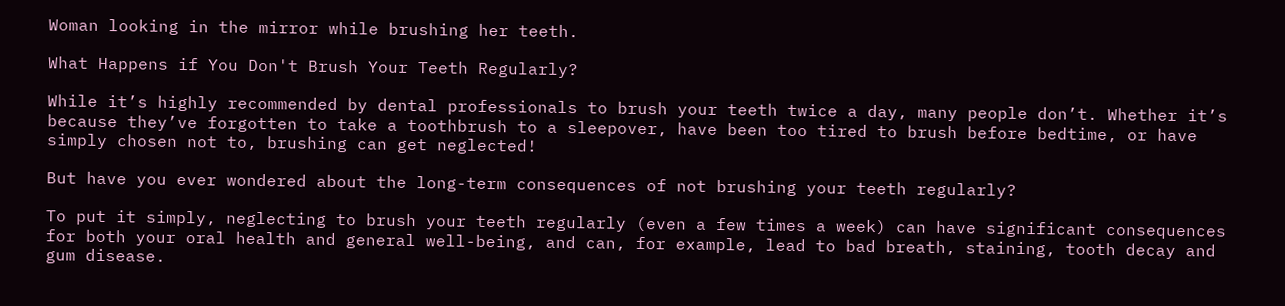Woman looking in the mirror while brushing her teeth.

What Happens if You Don't Brush Your Teeth Regularly?

While it’s highly recommended by dental professionals to brush your teeth twice a day, many people don’t. Whether it’s because they’ve forgotten to take a toothbrush to a sleepover, have been too tired to brush before bedtime, or have simply chosen not to, brushing can get neglected!

But have you ever wondered about the long-term consequences of not brushing your teeth regularly?

To put it simply, neglecting to brush your teeth regularly (even a few times a week) can have significant consequences for both your oral health and general well-being, and can, for example, lead to bad breath, staining, tooth decay and gum disease.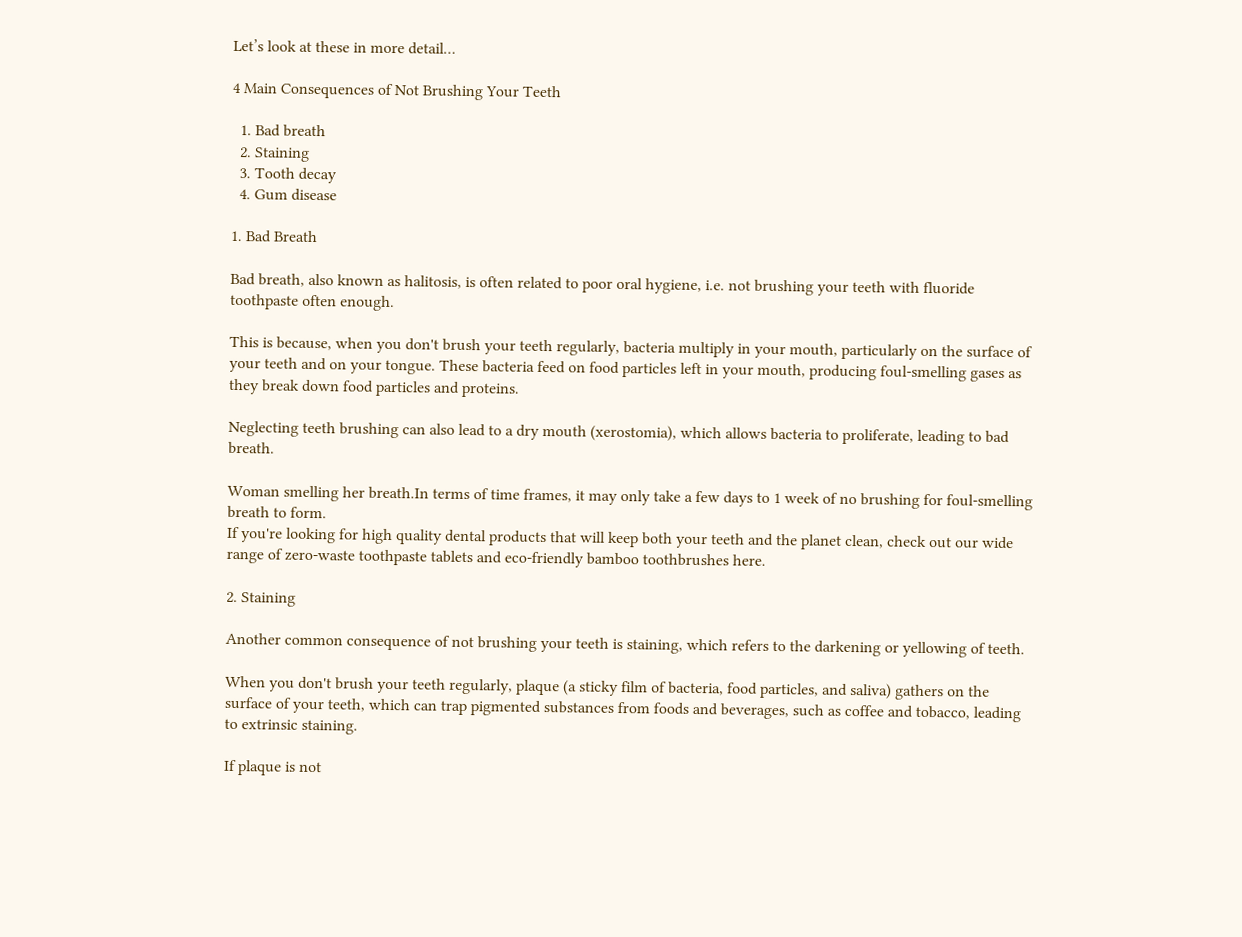Let’s look at these in more detail…

4 Main Consequences of Not Brushing Your Teeth

  1. Bad breath
  2. Staining
  3. Tooth decay
  4. Gum disease

1. Bad Breath

Bad breath, also known as halitosis, is often related to poor oral hygiene, i.e. not brushing your teeth with fluoride toothpaste often enough.

This is because, when you don't brush your teeth regularly, bacteria multiply in your mouth, particularly on the surface of your teeth and on your tongue. These bacteria feed on food particles left in your mouth, producing foul-smelling gases as they break down food particles and proteins.

Neglecting teeth brushing can also lead to a dry mouth (xerostomia), which allows bacteria to proliferate, leading to bad breath.

Woman smelling her breath.In terms of time frames, it may only take a few days to 1 week of no brushing for foul-smelling breath to form.
If you're looking for high quality dental products that will keep both your teeth and the planet clean, check out our wide range of zero-waste toothpaste tablets and eco-friendly bamboo toothbrushes here.

2. Staining

Another common consequence of not brushing your teeth is staining, which refers to the darkening or yellowing of teeth.

When you don't brush your teeth regularly, plaque (a sticky film of bacteria, food particles, and saliva) gathers on the surface of your teeth, which can trap pigmented substances from foods and beverages, such as coffee and tobacco, leading to extrinsic staining.

If plaque is not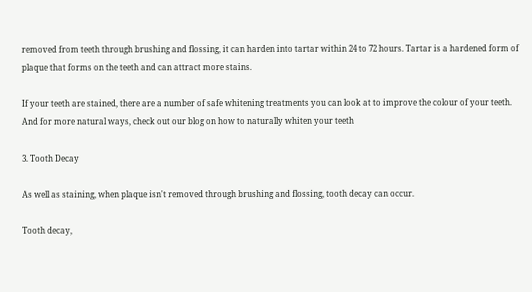removed from teeth through brushing and flossing, it can harden into tartar within 24 to 72 hours. Tartar is a hardened form of plaque that forms on the teeth and can attract more stains.

If your teeth are stained, there are a number of safe whitening treatments you can look at to improve the colour of your teeth. And for more natural ways, check out our blog on how to naturally whiten your teeth

3. Tooth Decay

As well as staining, when plaque isn't removed through brushing and flossing, tooth decay can occur.

Tooth decay,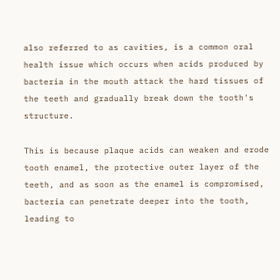also referred to as cavities, is a common oral health issue which occurs when acids produced by bacteria in the mouth attack the hard tissues of the teeth and gradually break down the tooth's structure.

This is because plaque acids can weaken and erode tooth enamel, the protective outer layer of the teeth, and as soon as the enamel is compromised, bacteria can penetrate deeper into the tooth, leading to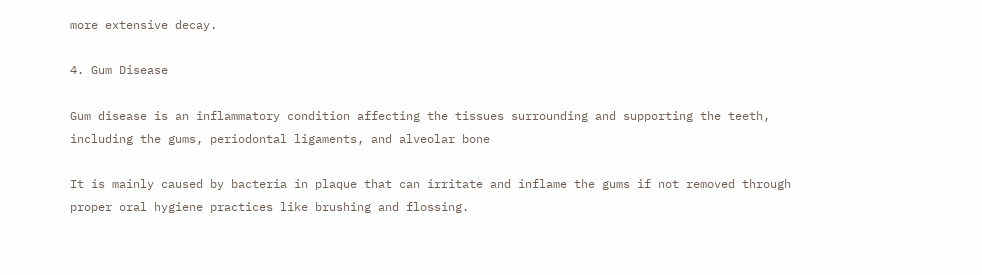more extensive decay.

4. Gum Disease

Gum disease is an inflammatory condition affecting the tissues surrounding and supporting the teeth, including the gums, periodontal ligaments, and alveolar bone

It is mainly caused by bacteria in plaque that can irritate and inflame the gums if not removed through proper oral hygiene practices like brushing and flossing.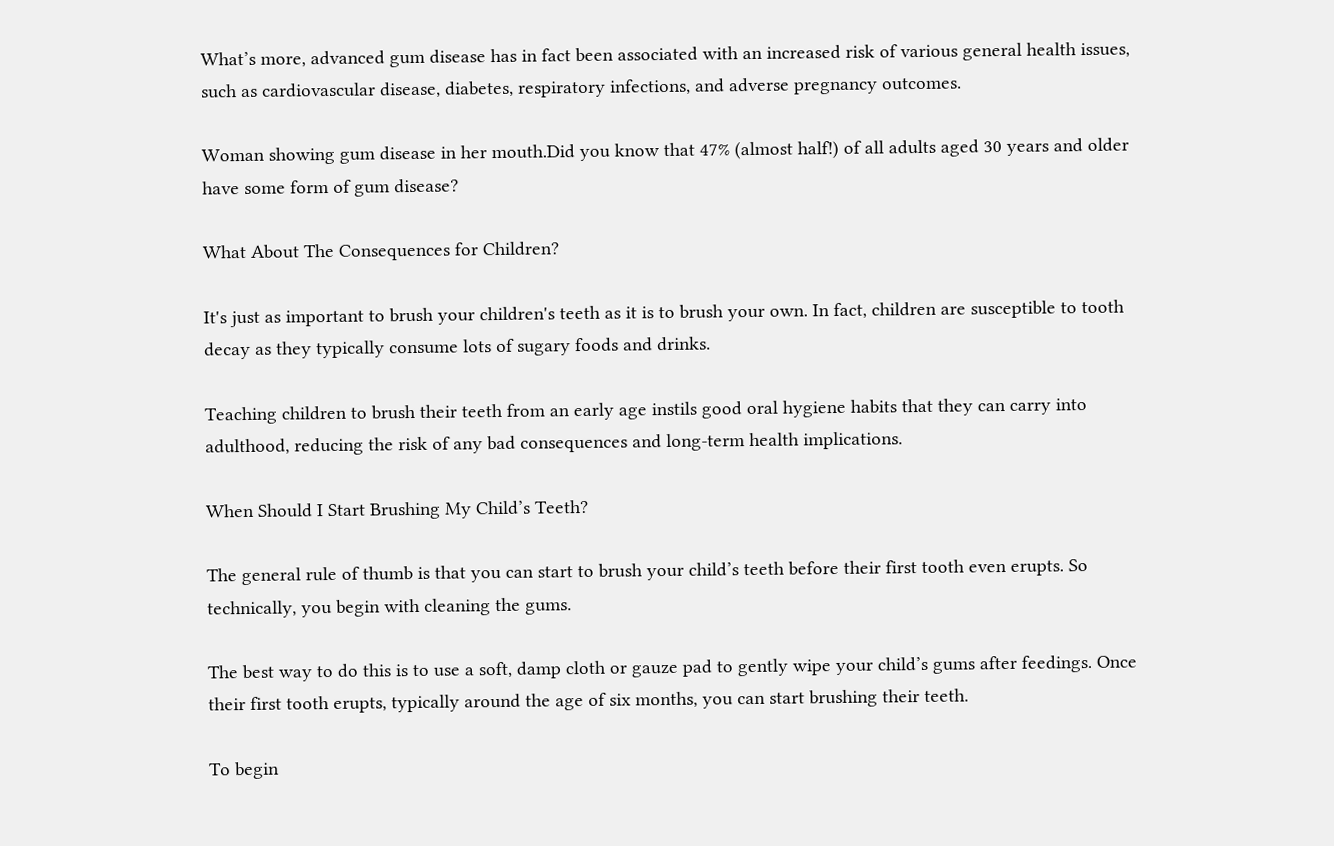What’s more, advanced gum disease has in fact been associated with an increased risk of various general health issues, such as cardiovascular disease, diabetes, respiratory infections, and adverse pregnancy outcomes.

Woman showing gum disease in her mouth.Did you know that 47% (almost half!) of all adults aged 30 years and older have some form of gum disease?

What About The Consequences for Children?

It's just as important to brush your children's teeth as it is to brush your own. In fact, children are susceptible to tooth decay as they typically consume lots of sugary foods and drinks.

Teaching children to brush their teeth from an early age instils good oral hygiene habits that they can carry into adulthood, reducing the risk of any bad consequences and long-term health implications.

When Should I Start Brushing My Child’s Teeth?

The general rule of thumb is that you can start to brush your child’s teeth before their first tooth even erupts. So technically, you begin with cleaning the gums.

The best way to do this is to use a soft, damp cloth or gauze pad to gently wipe your child’s gums after feedings. Once their first tooth erupts, typically around the age of six months, you can start brushing their teeth.

To begin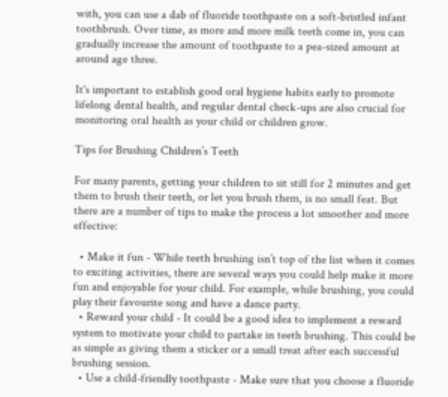with, you can use a dab of fluoride toothpaste on a soft-bristled infant toothbrush. Over time, as more and more milk teeth come in, you can gradually increase the amount of toothpaste to a pea-sized amount at around age three.

It's important to establish good oral hygiene habits early to promote lifelong dental health, and regular dental check-ups are also crucial for monitoring oral health as your child or children grow.

Tips for Brushing Children’s Teeth

For many parents, getting your children to sit still for 2 minutes and get them to brush their teeth, or let you brush them, is no small feat. But there are a number of tips to make the process a lot smoother and more effective:

  • Make it fun - While teeth brushing isn’t top of the list when it comes to exciting activities, there are several ways you could help make it more fun and enjoyable for your child. For example, while brushing, you could play their favourite song and have a dance party.
  • Reward your child - It could be a good idea to implement a reward system to motivate your child to partake in teeth brushing. This could be as simple as giving them a sticker or a small treat after each successful brushing session.
  • Use a child-friendly toothpaste - Make sure that you choose a fluoride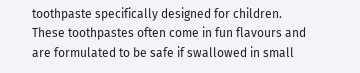toothpaste specifically designed for children. These toothpastes often come in fun flavours and are formulated to be safe if swallowed in small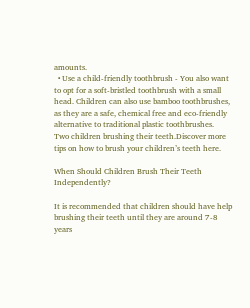amounts.
  • Use a child-friendly toothbrush - You also want to opt for a soft-bristled toothbrush with a small head. Children can also use bamboo toothbrushes, as they are a safe, chemical free and eco-friendly alternative to traditional plastic toothbrushes.
Two children brushing their teeth.Discover more tips on how to brush your children’s teeth here.

When Should Children Brush Their Teeth Independently?

It is recommended that children should have help brushing their teeth until they are around 7-8 years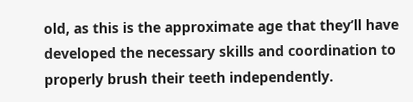old, as this is the approximate age that they’ll have developed the necessary skills and coordination to properly brush their teeth independently.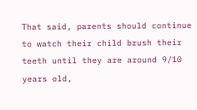That said, parents should continue to watch their child brush their teeth until they are around 9/10 years old,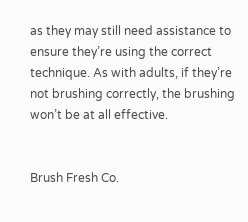as they may still need assistance to ensure they’re using the correct technique. As with adults, if they’re not brushing correctly, the brushing won’t be at all effective.


Brush Fresh Co.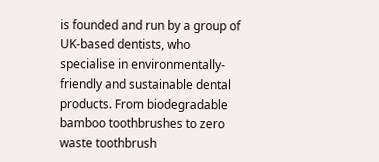is founded and run by a group of UK-based dentists, who specialise in environmentally-friendly and sustainable dental products. From biodegradable bamboo toothbrushes to zero waste toothbrush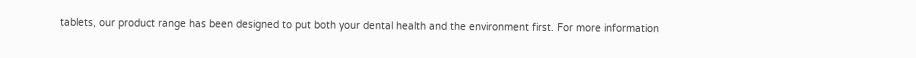tablets, our product range has been designed to put both your dental health and the environment first. For more information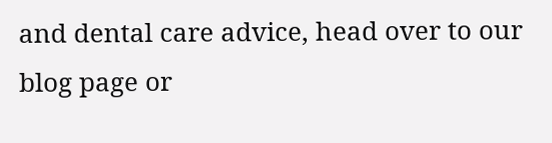and dental care advice, head over to our blog page or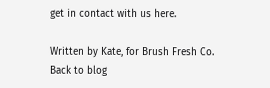get in contact with us here.

Written by Kate, for Brush Fresh Co.
Back to blog